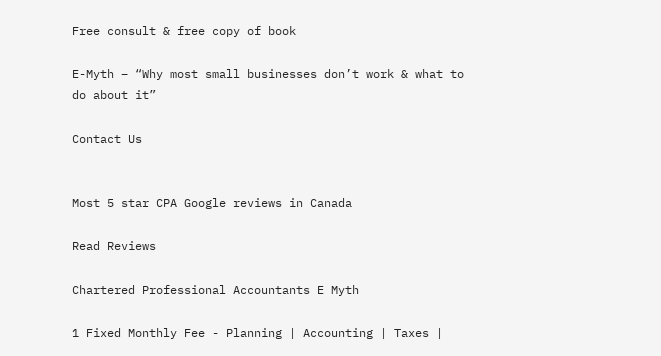Free consult & free copy of book

E-Myth – “Why most small businesses don’t work & what to do about it”

Contact Us


Most 5 star CPA Google reviews in Canada

Read Reviews

Chartered Professional Accountants E Myth

1 Fixed Monthly Fee - Planning | Accounting | Taxes |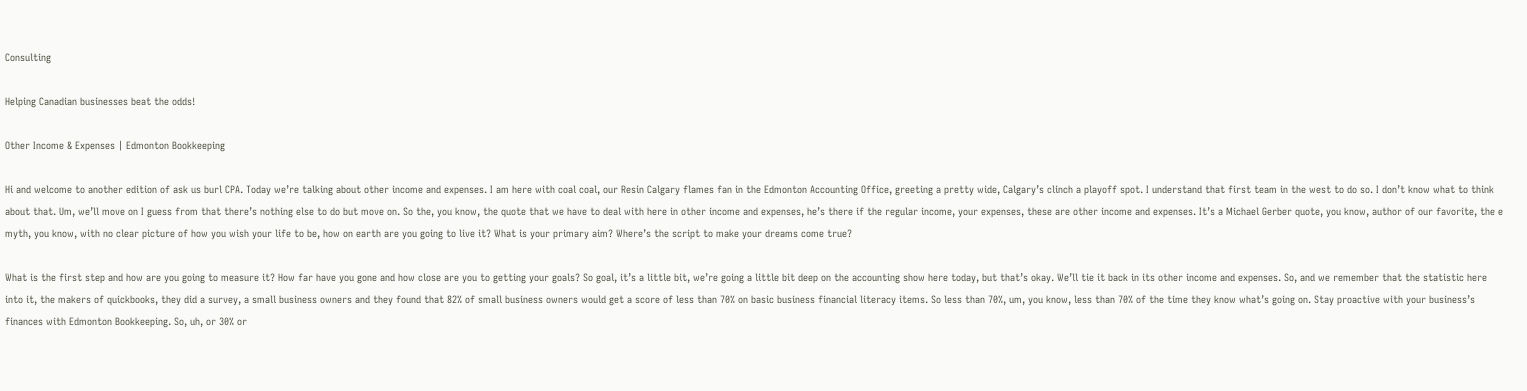Consulting

Helping Canadian businesses beat the odds!

Other Income & Expenses | Edmonton Bookkeeping

Hi and welcome to another edition of ask us burl CPA. Today we’re talking about other income and expenses. I am here with coal coal, our Resin Calgary flames fan in the Edmonton Accounting Office, greeting a pretty wide, Calgary’s clinch a playoff spot. I understand that first team in the west to do so. I don’t know what to think about that. Um, we’ll move on I guess from that there’s nothing else to do but move on. So the, you know, the quote that we have to deal with here in other income and expenses, he’s there if the regular income, your expenses, these are other income and expenses. It’s a Michael Gerber quote, you know, author of our favorite, the e myth, you know, with no clear picture of how you wish your life to be, how on earth are you going to live it? What is your primary aim? Where’s the script to make your dreams come true?

What is the first step and how are you going to measure it? How far have you gone and how close are you to getting your goals? So goal, it’s a little bit, we’re going a little bit deep on the accounting show here today, but that’s okay. We’ll tie it back in its other income and expenses. So, and we remember that the statistic here into it, the makers of quickbooks, they did a survey, a small business owners and they found that 82% of small business owners would get a score of less than 70% on basic business financial literacy items. So less than 70%, um, you know, less than 70% of the time they know what’s going on. Stay proactive with your business’s finances with Edmonton Bookkeeping. So, uh, or 30% or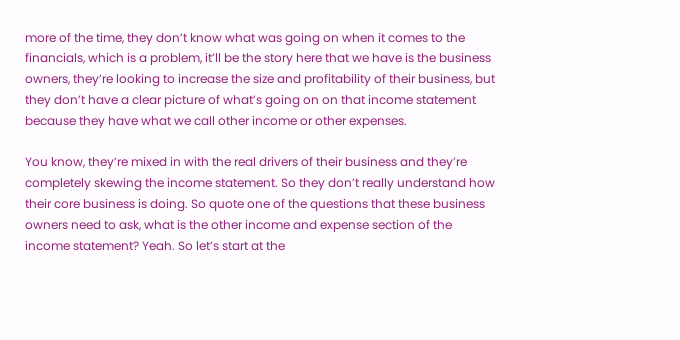more of the time, they don’t know what was going on when it comes to the financials, which is a problem, it’ll be the story here that we have is the business owners, they’re looking to increase the size and profitability of their business, but they don’t have a clear picture of what’s going on on that income statement because they have what we call other income or other expenses.

You know, they’re mixed in with the real drivers of their business and they’re completely skewing the income statement. So they don’t really understand how their core business is doing. So quote one of the questions that these business owners need to ask, what is the other income and expense section of the income statement? Yeah. So let’s start at the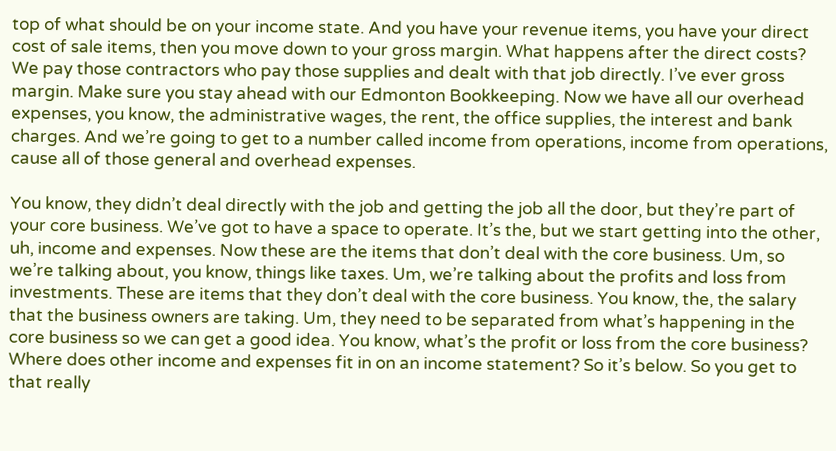top of what should be on your income state. And you have your revenue items, you have your direct cost of sale items, then you move down to your gross margin. What happens after the direct costs? We pay those contractors who pay those supplies and dealt with that job directly. I’ve ever gross margin. Make sure you stay ahead with our Edmonton Bookkeeping. Now we have all our overhead expenses, you know, the administrative wages, the rent, the office supplies, the interest and bank charges. And we’re going to get to a number called income from operations, income from operations, cause all of those general and overhead expenses.

You know, they didn’t deal directly with the job and getting the job all the door, but they’re part of your core business. We’ve got to have a space to operate. It’s the, but we start getting into the other, uh, income and expenses. Now these are the items that don’t deal with the core business. Um, so we’re talking about, you know, things like taxes. Um, we’re talking about the profits and loss from investments. These are items that they don’t deal with the core business. You know, the, the salary that the business owners are taking. Um, they need to be separated from what’s happening in the core business so we can get a good idea. You know, what’s the profit or loss from the core business? Where does other income and expenses fit in on an income statement? So it’s below. So you get to that really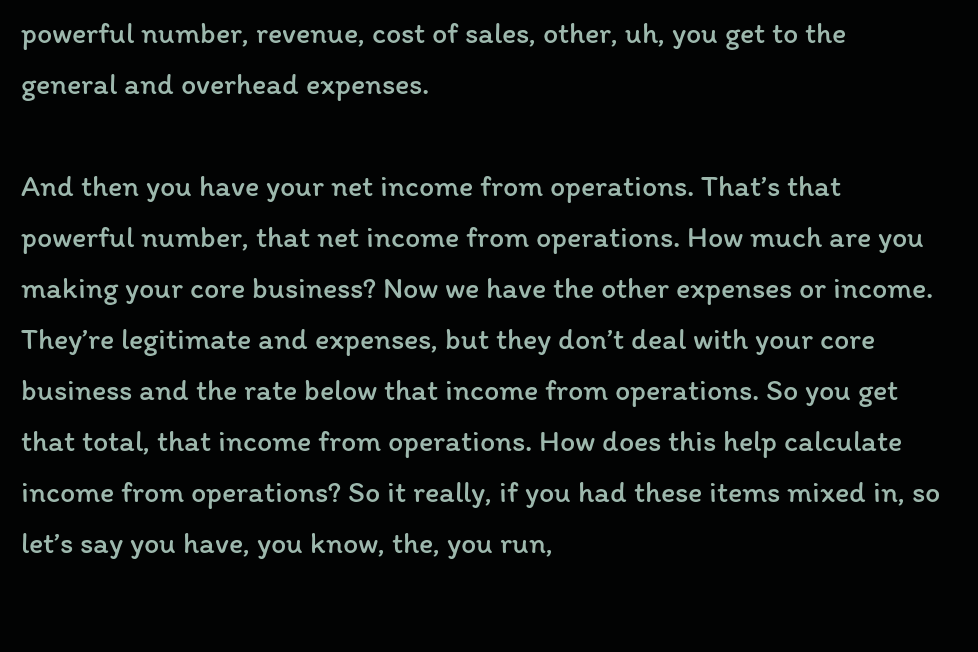powerful number, revenue, cost of sales, other, uh, you get to the general and overhead expenses.

And then you have your net income from operations. That’s that powerful number, that net income from operations. How much are you making your core business? Now we have the other expenses or income. They’re legitimate and expenses, but they don’t deal with your core business and the rate below that income from operations. So you get that total, that income from operations. How does this help calculate income from operations? So it really, if you had these items mixed in, so let’s say you have, you know, the, you run,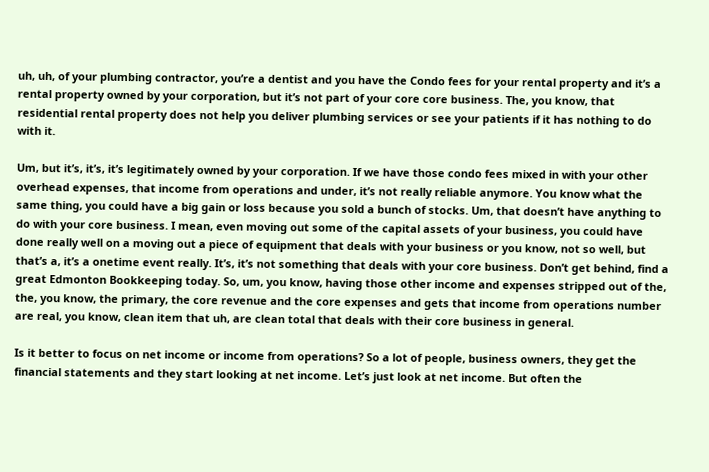uh, uh, of your plumbing contractor, you’re a dentist and you have the Condo fees for your rental property and it’s a rental property owned by your corporation, but it’s not part of your core core business. The, you know, that residential rental property does not help you deliver plumbing services or see your patients if it has nothing to do with it.

Um, but it’s, it’s, it’s legitimately owned by your corporation. If we have those condo fees mixed in with your other overhead expenses, that income from operations and under, it’s not really reliable anymore. You know what the same thing, you could have a big gain or loss because you sold a bunch of stocks. Um, that doesn’t have anything to do with your core business. I mean, even moving out some of the capital assets of your business, you could have done really well on a moving out a piece of equipment that deals with your business or you know, not so well, but that’s a, it’s a onetime event really. It’s, it’s not something that deals with your core business. Don’t get behind, find a great Edmonton Bookkeeping today. So, um, you know, having those other income and expenses stripped out of the, the, you know, the primary, the core revenue and the core expenses and gets that income from operations number are real, you know, clean item that uh, are clean total that deals with their core business in general.

Is it better to focus on net income or income from operations? So a lot of people, business owners, they get the financial statements and they start looking at net income. Let’s just look at net income. But often the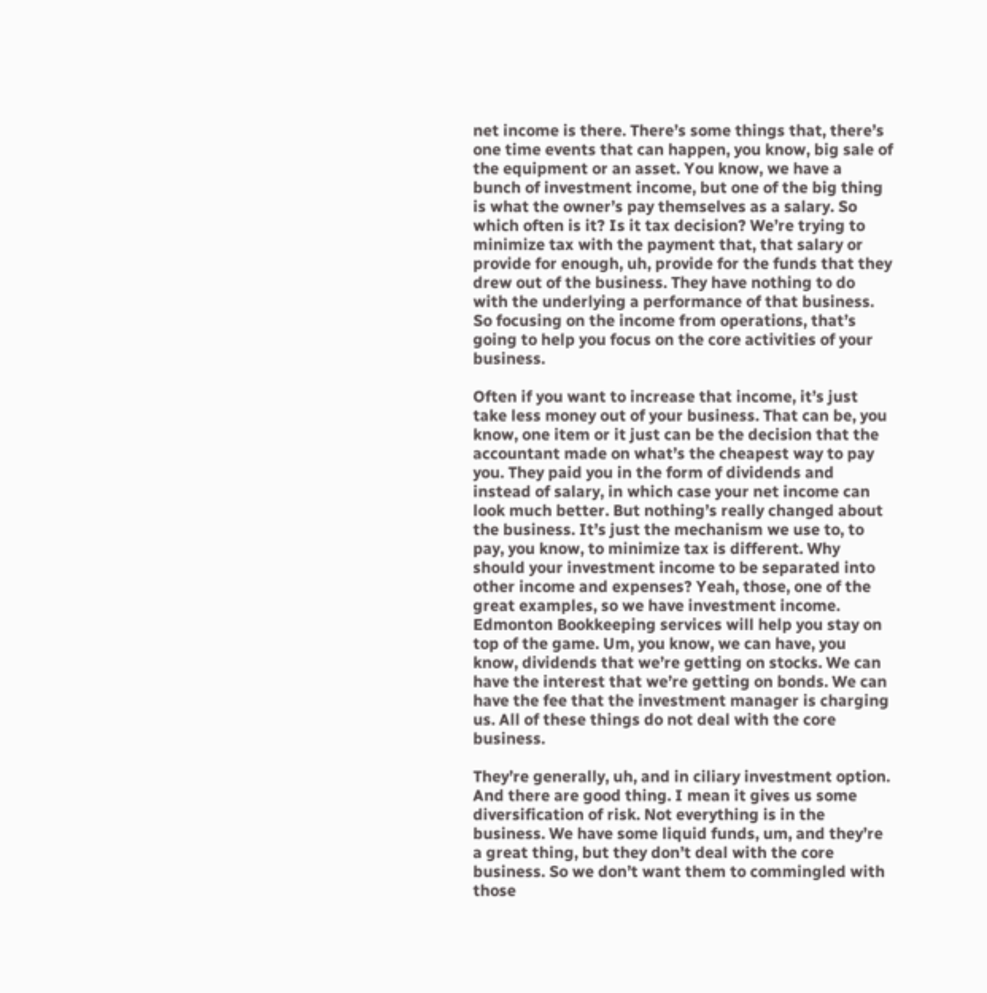net income is there. There’s some things that, there’s one time events that can happen, you know, big sale of the equipment or an asset. You know, we have a bunch of investment income, but one of the big thing is what the owner’s pay themselves as a salary. So which often is it? Is it tax decision? We’re trying to minimize tax with the payment that, that salary or provide for enough, uh, provide for the funds that they drew out of the business. They have nothing to do with the underlying a performance of that business. So focusing on the income from operations, that’s going to help you focus on the core activities of your business.

Often if you want to increase that income, it’s just take less money out of your business. That can be, you know, one item or it just can be the decision that the accountant made on what’s the cheapest way to pay you. They paid you in the form of dividends and instead of salary, in which case your net income can look much better. But nothing’s really changed about the business. It’s just the mechanism we use to, to pay, you know, to minimize tax is different. Why should your investment income to be separated into other income and expenses? Yeah, those, one of the great examples, so we have investment income. Edmonton Bookkeeping services will help you stay on top of the game. Um, you know, we can have, you know, dividends that we’re getting on stocks. We can have the interest that we’re getting on bonds. We can have the fee that the investment manager is charging us. All of these things do not deal with the core business.

They’re generally, uh, and in ciliary investment option. And there are good thing. I mean it gives us some diversification of risk. Not everything is in the business. We have some liquid funds, um, and they’re a great thing, but they don’t deal with the core business. So we don’t want them to commingled with those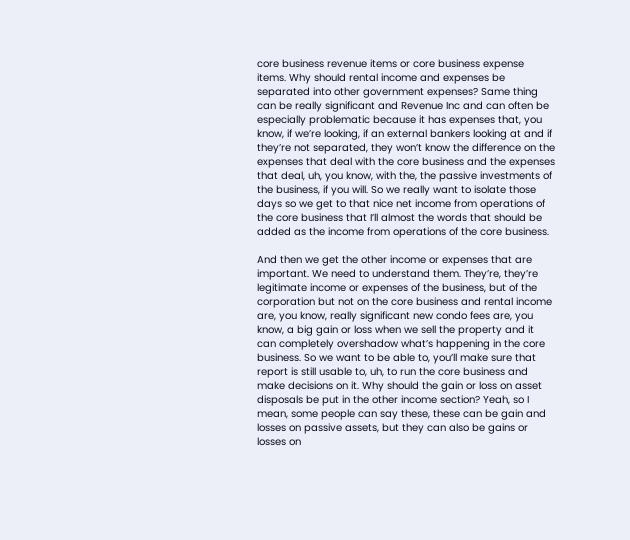core business revenue items or core business expense items. Why should rental income and expenses be separated into other government expenses? Same thing can be really significant and Revenue Inc and can often be especially problematic because it has expenses that, you know, if we’re looking, if an external bankers looking at and if they’re not separated, they won’t know the difference on the expenses that deal with the core business and the expenses that deal, uh, you know, with the, the passive investments of the business, if you will. So we really want to isolate those days so we get to that nice net income from operations of the core business that I’ll almost the words that should be added as the income from operations of the core business.

And then we get the other income or expenses that are important. We need to understand them. They’re, they’re legitimate income or expenses of the business, but of the corporation but not on the core business and rental income are, you know, really significant new condo fees are, you know, a big gain or loss when we sell the property and it can completely overshadow what’s happening in the core business. So we want to be able to, you’ll make sure that report is still usable to, uh, to run the core business and make decisions on it. Why should the gain or loss on asset disposals be put in the other income section? Yeah, so I mean, some people can say these, these can be gain and losses on passive assets, but they can also be gains or losses on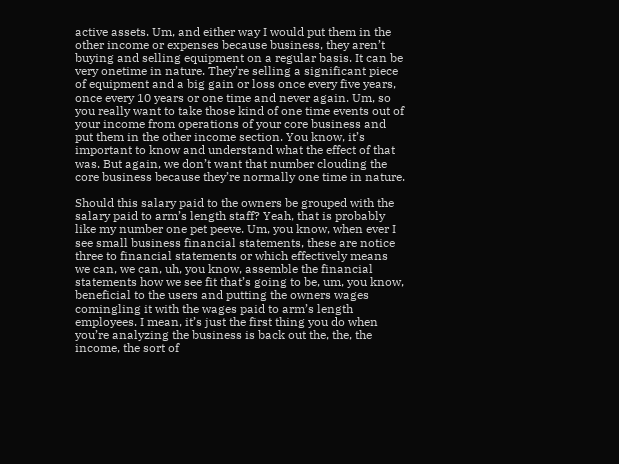active assets. Um, and either way I would put them in the other income or expenses because business, they aren’t buying and selling equipment on a regular basis. It can be very onetime in nature. They’re selling a significant piece of equipment and a big gain or loss once every five years, once every 10 years or one time and never again. Um, so you really want to take those kind of one time events out of your income from operations of your core business and put them in the other income section. You know, it’s important to know and understand what the effect of that was. But again, we don’t want that number clouding the core business because they’re normally one time in nature.

Should this salary paid to the owners be grouped with the salary paid to arm’s length staff? Yeah, that is probably like my number one pet peeve. Um, you know, when ever I see small business financial statements, these are notice three to financial statements or which effectively means we can, we can, uh, you know, assemble the financial statements how we see fit that’s going to be, um, you know, beneficial to the users and putting the owners wages comingling it with the wages paid to arm’s length employees. I mean, it’s just the first thing you do when you’re analyzing the business is back out the, the, the income, the sort of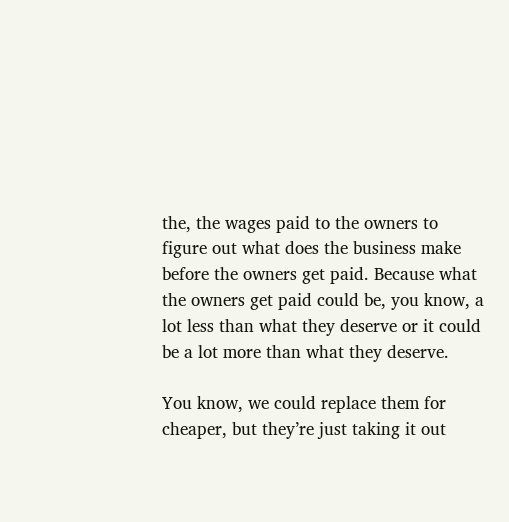the, the wages paid to the owners to figure out what does the business make before the owners get paid. Because what the owners get paid could be, you know, a lot less than what they deserve or it could be a lot more than what they deserve.

You know, we could replace them for cheaper, but they’re just taking it out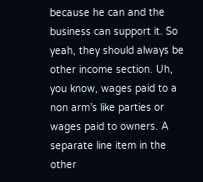because he can and the business can support it. So yeah, they should always be other income section. Uh, you know, wages paid to a non arm’s like parties or wages paid to owners. A separate line item in the other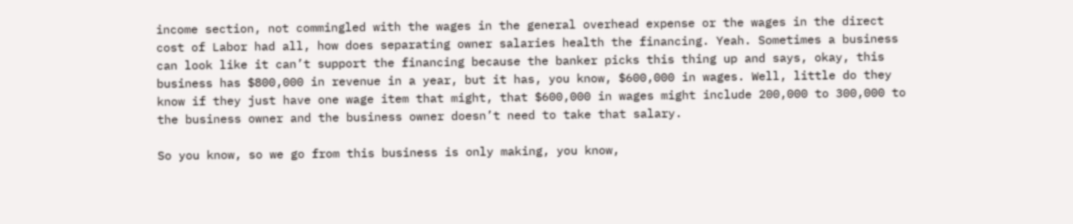income section, not commingled with the wages in the general overhead expense or the wages in the direct cost of Labor had all, how does separating owner salaries health the financing. Yeah. Sometimes a business can look like it can’t support the financing because the banker picks this thing up and says, okay, this business has $800,000 in revenue in a year, but it has, you know, $600,000 in wages. Well, little do they know if they just have one wage item that might, that $600,000 in wages might include 200,000 to 300,000 to the business owner and the business owner doesn’t need to take that salary.

So you know, so we go from this business is only making, you know,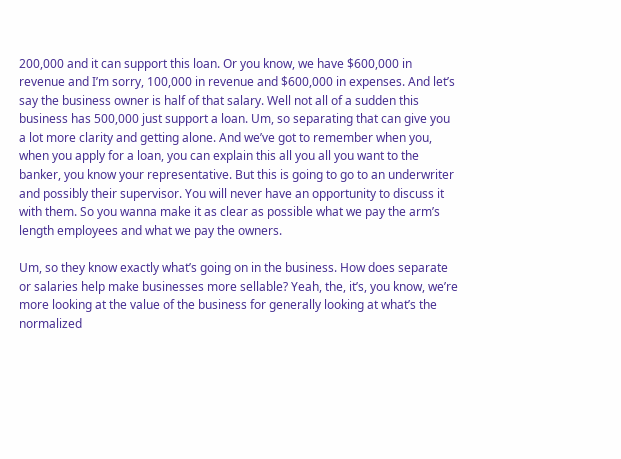200,000 and it can support this loan. Or you know, we have $600,000 in revenue and I’m sorry, 100,000 in revenue and $600,000 in expenses. And let’s say the business owner is half of that salary. Well not all of a sudden this business has 500,000 just support a loan. Um, so separating that can give you a lot more clarity and getting alone. And we’ve got to remember when you, when you apply for a loan, you can explain this all you all you want to the banker, you know your representative. But this is going to go to an underwriter and possibly their supervisor. You will never have an opportunity to discuss it with them. So you wanna make it as clear as possible what we pay the arm’s length employees and what we pay the owners.

Um, so they know exactly what’s going on in the business. How does separate or salaries help make businesses more sellable? Yeah, the, it’s, you know, we’re more looking at the value of the business for generally looking at what’s the normalized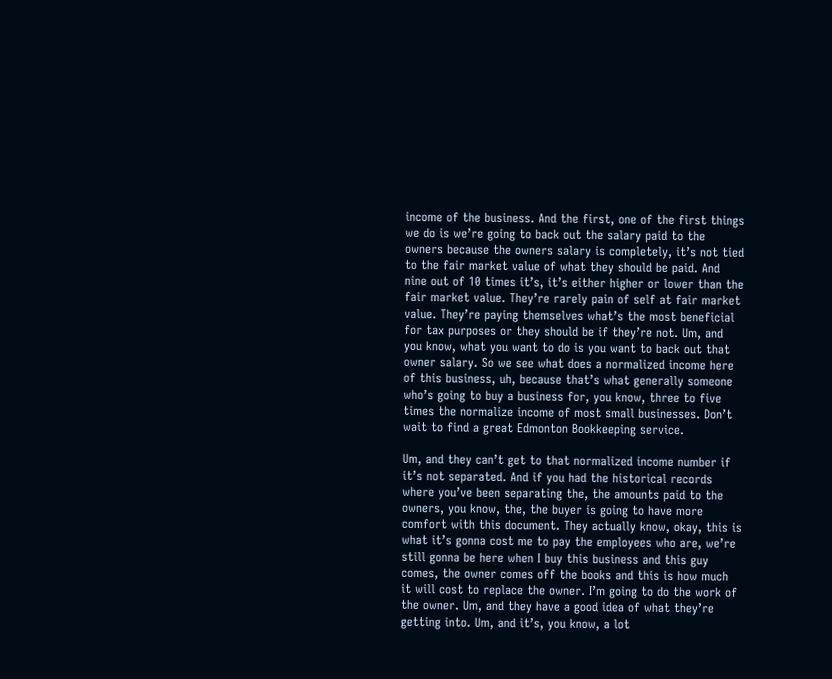income of the business. And the first, one of the first things we do is we’re going to back out the salary paid to the owners because the owners salary is completely, it’s not tied to the fair market value of what they should be paid. And nine out of 10 times it’s, it’s either higher or lower than the fair market value. They’re rarely pain of self at fair market value. They’re paying themselves what’s the most beneficial for tax purposes or they should be if they’re not. Um, and you know, what you want to do is you want to back out that owner salary. So we see what does a normalized income here of this business, uh, because that’s what generally someone who’s going to buy a business for, you know, three to five times the normalize income of most small businesses. Don’t wait to find a great Edmonton Bookkeeping service.

Um, and they can’t get to that normalized income number if it’s not separated. And if you had the historical records where you’ve been separating the, the amounts paid to the owners, you know, the, the buyer is going to have more comfort with this document. They actually know, okay, this is what it’s gonna cost me to pay the employees who are, we’re still gonna be here when I buy this business and this guy comes, the owner comes off the books and this is how much it will cost to replace the owner. I’m going to do the work of the owner. Um, and they have a good idea of what they’re getting into. Um, and it’s, you know, a lot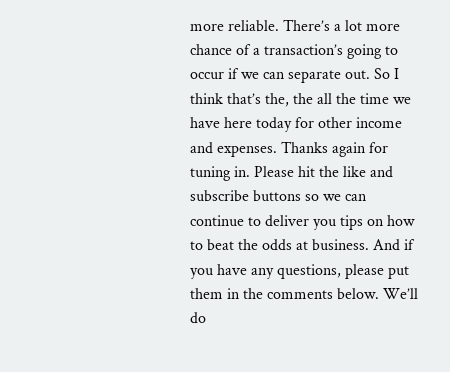more reliable. There’s a lot more chance of a transaction’s going to occur if we can separate out. So I think that’s the, the all the time we have here today for other income and expenses. Thanks again for tuning in. Please hit the like and subscribe buttons so we can continue to deliver you tips on how to beat the odds at business. And if you have any questions, please put them in the comments below. We’ll do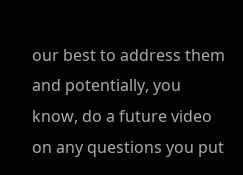our best to address them and potentially, you know, do a future video on any questions you put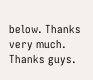below. Thanks very much. Thanks guys.